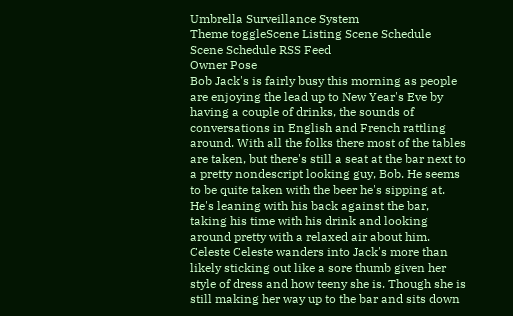Umbrella Surveillance System
Theme toggleScene Listing Scene Schedule Scene Schedule RSS Feed
Owner Pose
Bob Jack's is fairly busy this morning as people are enjoying the lead up to New Year's Eve by having a couple of drinks, the sounds of conversations in English and French rattling around. With all the folks there most of the tables are taken, but there's still a seat at the bar next to a pretty nondescript looking guy, Bob. He seems to be quite taken with the beer he's sipping at. He's leaning with his back against the bar, taking his time with his drink and looking around pretty with a relaxed air about him.
Celeste Celeste wanders into Jack's more than likely sticking out like a sore thumb given her style of dress and how teeny she is. Though she is still making her way up to the bar and sits down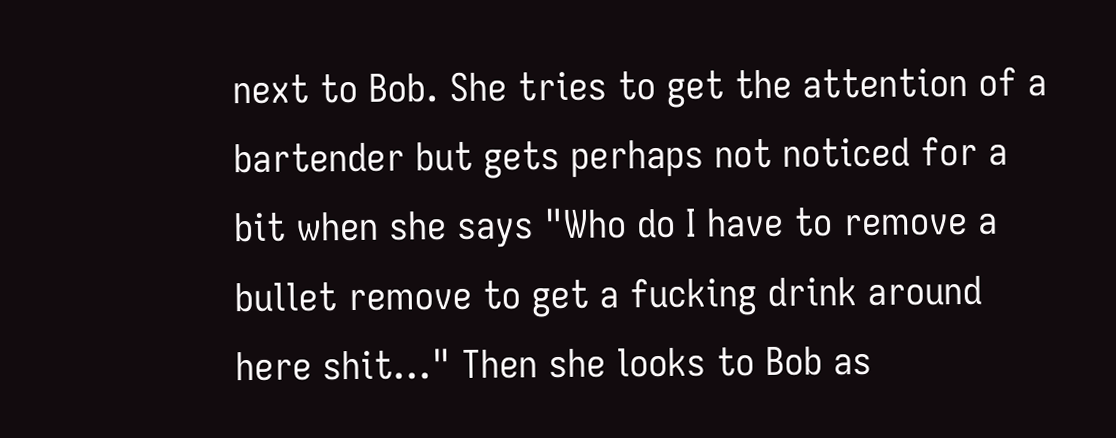next to Bob. She tries to get the attention of a bartender but gets perhaps not noticed for a bit when she says "Who do I have to remove a bullet remove to get a fucking drink around here shit..." Then she looks to Bob as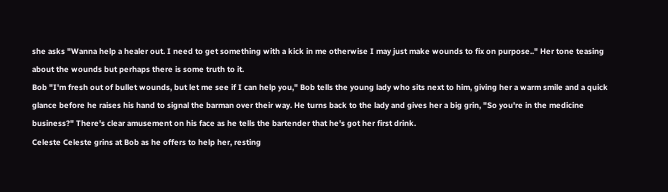she asks "Wanna help a healer out. I need to get something with a kick in me otherwise I may just make wounds to fix on purpose.." Her tone teasing about the wounds but perhaps there is some truth to it.
Bob "I'm fresh out of bullet wounds, but let me see if I can help you," Bob tells the young lady who sits next to him, giving her a warm smile and a quick glance before he raises his hand to signal the barman over their way. He turns back to the lady and gives her a big grin, "So you're in the medicine business?" There's clear amusement on his face as he tells the bartender that he's got her first drink.
Celeste Celeste grins at Bob as he offers to help her, resting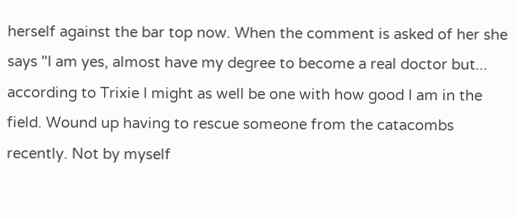herself against the bar top now. When the comment is asked of her she says "I am yes, almost have my degree to become a real doctor but... according to Trixie I might as well be one with how good I am in the field. Wound up having to rescue someone from the catacombs recently. Not by myself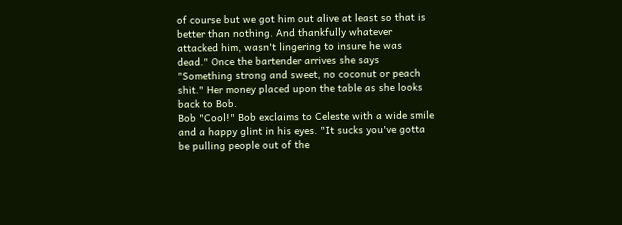of course but we got him out alive at least so that is better than nothing. And thankfully whatever attacked him, wasn't lingering to insure he was dead." Once the bartender arrives she says "Something strong and sweet, no coconut or peach shit." Her money placed upon the table as she looks back to Bob.
Bob "Cool!" Bob exclaims to Celeste with a wide smile and a happy glint in his eyes. "It sucks you've gotta be pulling people out of the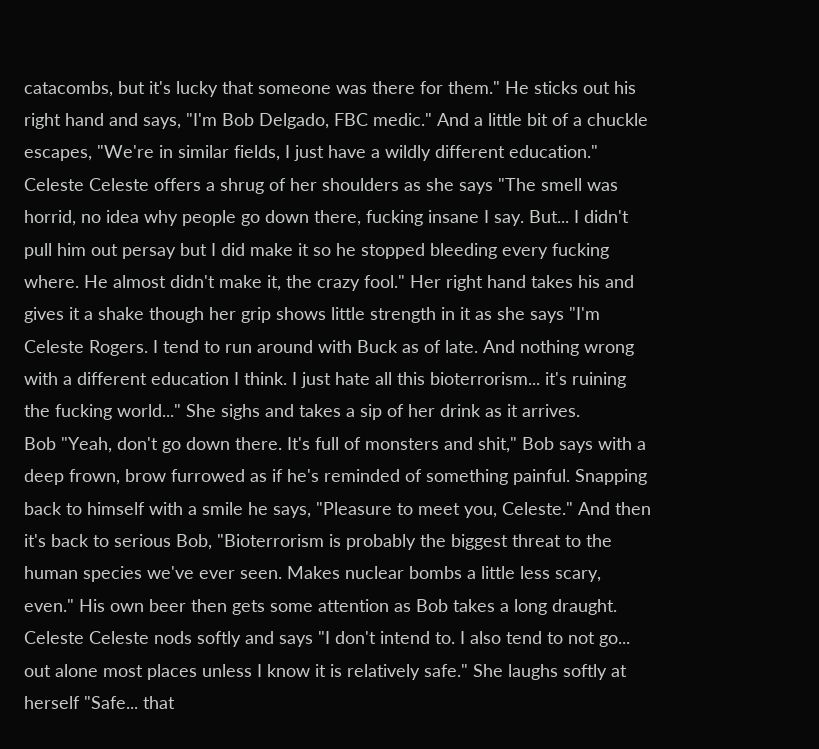catacombs, but it's lucky that someone was there for them." He sticks out his right hand and says, "I'm Bob Delgado, FBC medic." And a little bit of a chuckle escapes, "We're in similar fields, I just have a wildly different education."
Celeste Celeste offers a shrug of her shoulders as she says "The smell was horrid, no idea why people go down there, fucking insane I say. But... I didn't pull him out persay but I did make it so he stopped bleeding every fucking where. He almost didn't make it, the crazy fool." Her right hand takes his and gives it a shake though her grip shows little strength in it as she says "I'm Celeste Rogers. I tend to run around with Buck as of late. And nothing wrong with a different education I think. I just hate all this bioterrorism... it's ruining the fucking world..." She sighs and takes a sip of her drink as it arrives.
Bob "Yeah, don't go down there. It's full of monsters and shit," Bob says with a deep frown, brow furrowed as if he's reminded of something painful. Snapping back to himself with a smile he says, "Pleasure to meet you, Celeste." And then it's back to serious Bob, "Bioterrorism is probably the biggest threat to the human species we've ever seen. Makes nuclear bombs a little less scary, even." His own beer then gets some attention as Bob takes a long draught.
Celeste Celeste nods softly and says "I don't intend to. I also tend to not go... out alone most places unless I know it is relatively safe." She laughs softly at herself "Safe... that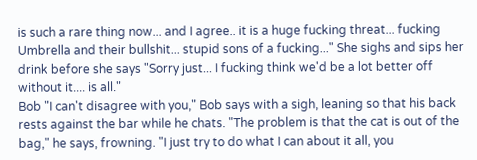is such a rare thing now... and I agree.. it is a huge fucking threat... fucking Umbrella and their bullshit... stupid sons of a fucking..." She sighs and sips her drink before she says "Sorry just... I fucking think we'd be a lot better off without it.... is all."
Bob "I can't disagree with you," Bob says with a sigh, leaning so that his back rests against the bar while he chats. "The problem is that the cat is out of the bag," he says, frowning. "I just try to do what I can about it all, you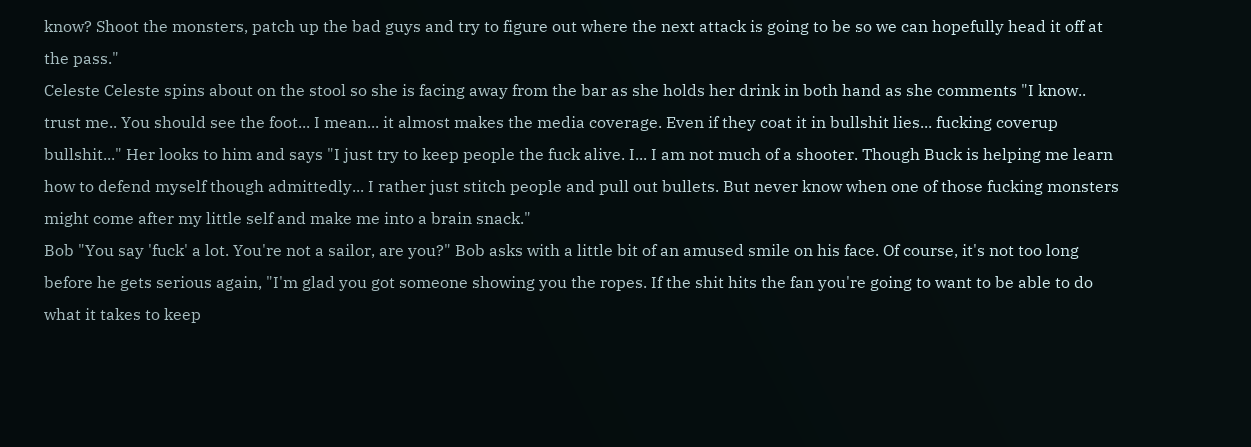know? Shoot the monsters, patch up the bad guys and try to figure out where the next attack is going to be so we can hopefully head it off at the pass."
Celeste Celeste spins about on the stool so she is facing away from the bar as she holds her drink in both hand as she comments "I know.. trust me.. You should see the foot... I mean... it almost makes the media coverage. Even if they coat it in bullshit lies... fucking coverup bullshit..." Her looks to him and says "I just try to keep people the fuck alive. I... I am not much of a shooter. Though Buck is helping me learn how to defend myself though admittedly... I rather just stitch people and pull out bullets. But never know when one of those fucking monsters might come after my little self and make me into a brain snack."
Bob "You say 'fuck' a lot. You're not a sailor, are you?" Bob asks with a little bit of an amused smile on his face. Of course, it's not too long before he gets serious again, "I'm glad you got someone showing you the ropes. If the shit hits the fan you're going to want to be able to do what it takes to keep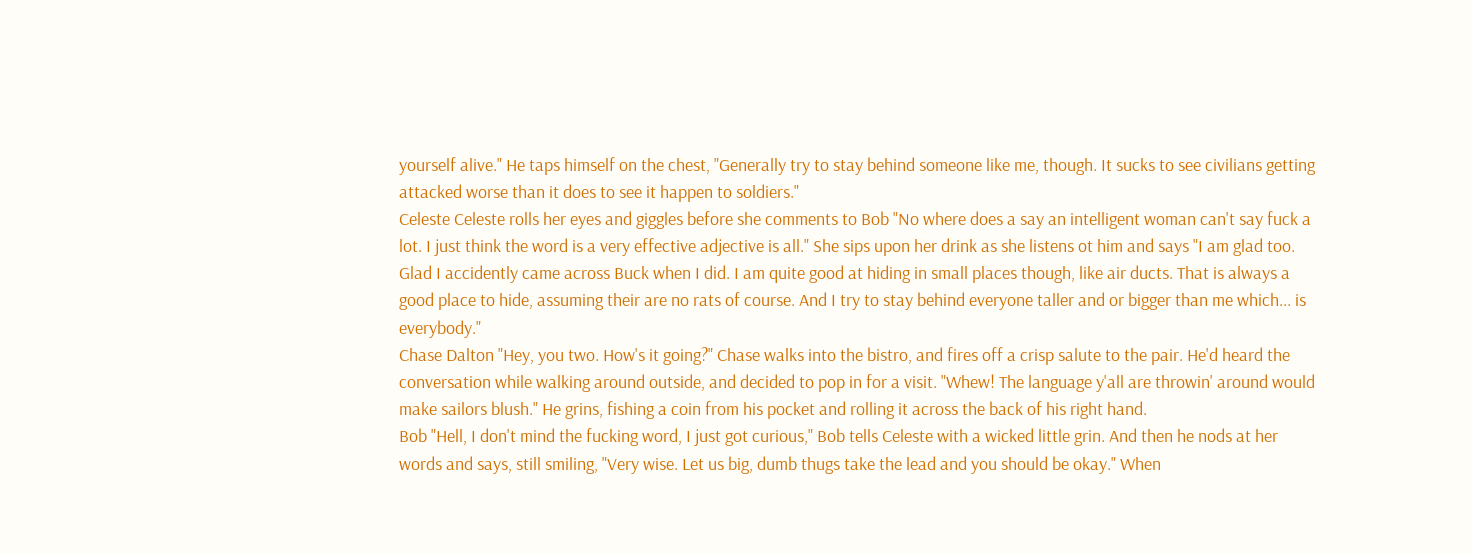yourself alive." He taps himself on the chest, "Generally try to stay behind someone like me, though. It sucks to see civilians getting attacked worse than it does to see it happen to soldiers."
Celeste Celeste rolls her eyes and giggles before she comments to Bob "No where does a say an intelligent woman can't say fuck a lot. I just think the word is a very effective adjective is all." She sips upon her drink as she listens ot him and says "I am glad too. Glad I accidently came across Buck when I did. I am quite good at hiding in small places though, like air ducts. That is always a good place to hide, assuming their are no rats of course. And I try to stay behind everyone taller and or bigger than me which... is everybody."
Chase Dalton "Hey, you two. How's it going?" Chase walks into the bistro, and fires off a crisp salute to the pair. He'd heard the conversation while walking around outside, and decided to pop in for a visit. "Whew! The language y'all are throwin' around would make sailors blush." He grins, fishing a coin from his pocket and rolling it across the back of his right hand.
Bob "Hell, I don't mind the fucking word, I just got curious," Bob tells Celeste with a wicked little grin. And then he nods at her words and says, still smiling, "Very wise. Let us big, dumb thugs take the lead and you should be okay." When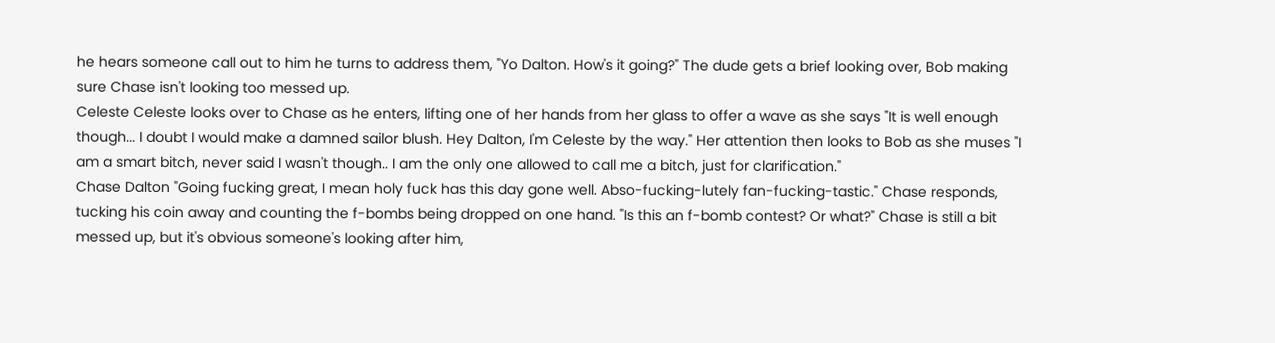he hears someone call out to him he turns to address them, "Yo Dalton. How's it going?" The dude gets a brief looking over, Bob making sure Chase isn't looking too messed up.
Celeste Celeste looks over to Chase as he enters, lifting one of her hands from her glass to offer a wave as she says "It is well enough though... I doubt I would make a damned sailor blush. Hey Dalton, I'm Celeste by the way." Her attention then looks to Bob as she muses "I am a smart bitch, never said I wasn't though.. I am the only one allowed to call me a bitch, just for clarification."
Chase Dalton "Going fucking great, I mean holy fuck has this day gone well. Abso-fucking-lutely fan-fucking-tastic." Chase responds, tucking his coin away and counting the f-bombs being dropped on one hand. "Is this an f-bomb contest? Or what?" Chase is still a bit messed up, but it's obvious someone's looking after him,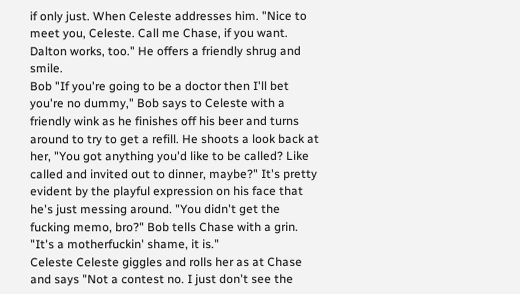if only just. When Celeste addresses him. "Nice to meet you, Celeste. Call me Chase, if you want. Dalton works, too." He offers a friendly shrug and smile.
Bob "If you're going to be a doctor then I'll bet you're no dummy," Bob says to Celeste with a friendly wink as he finishes off his beer and turns around to try to get a refill. He shoots a look back at her, "You got anything you'd like to be called? Like called and invited out to dinner, maybe?" It's pretty evident by the playful expression on his face that he's just messing around. "You didn't get the fucking memo, bro?" Bob tells Chase with a grin. "It's a motherfuckin' shame, it is."
Celeste Celeste giggles and rolls her as at Chase and says "Not a contest no. I just don't see the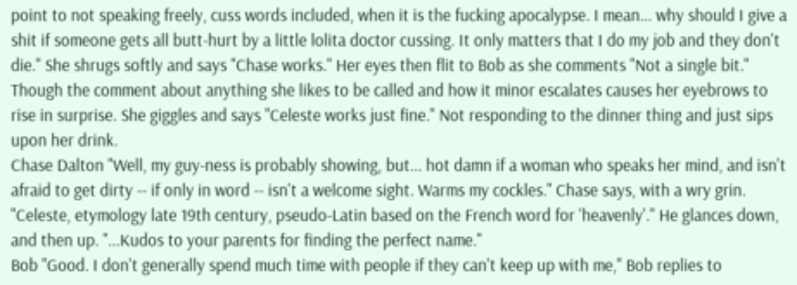point to not speaking freely, cuss words included, when it is the fucking apocalypse. I mean... why should I give a shit if someone gets all butt-hurt by a little lolita doctor cussing. It only matters that I do my job and they don't die." She shrugs softly and says "Chase works." Her eyes then flit to Bob as she comments "Not a single bit." Though the comment about anything she likes to be called and how it minor escalates causes her eyebrows to rise in surprise. She giggles and says "Celeste works just fine." Not responding to the dinner thing and just sips upon her drink.
Chase Dalton "Well, my guy-ness is probably showing, but... hot damn if a woman who speaks her mind, and isn't afraid to get dirty -- if only in word -- isn't a welcome sight. Warms my cockles." Chase says, with a wry grin. "Celeste, etymology late 19th century, pseudo-Latin based on the French word for 'heavenly'." He glances down, and then up. "...Kudos to your parents for finding the perfect name."
Bob "Good. I don't generally spend much time with people if they can't keep up with me," Bob replies to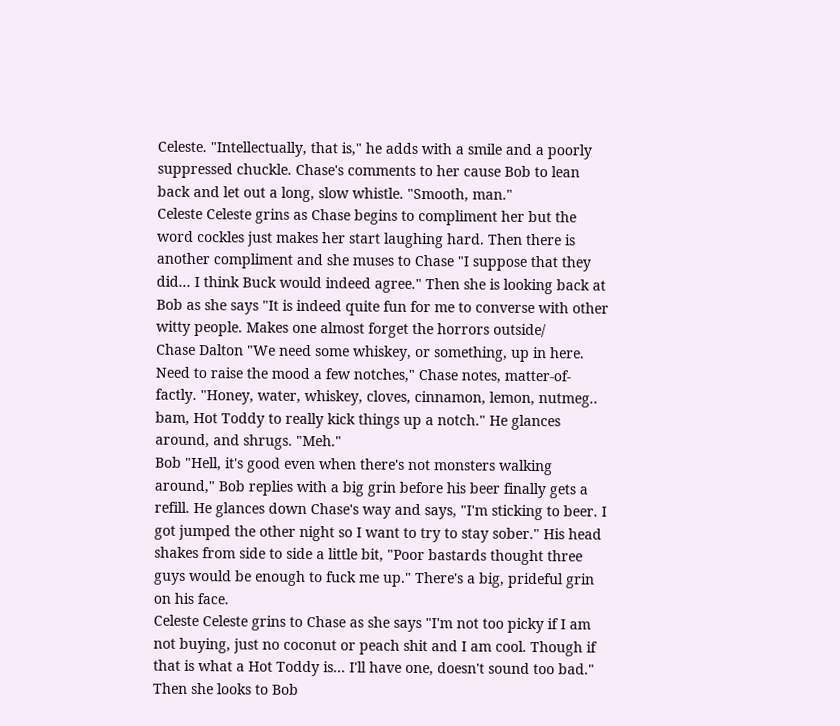Celeste. "Intellectually, that is," he adds with a smile and a poorly suppressed chuckle. Chase's comments to her cause Bob to lean back and let out a long, slow whistle. "Smooth, man."
Celeste Celeste grins as Chase begins to compliment her but the word cockles just makes her start laughing hard. Then there is another compliment and she muses to Chase "I suppose that they did... I think Buck would indeed agree." Then she is looking back at Bob as she says "It is indeed quite fun for me to converse with other witty people. Makes one almost forget the horrors outside/
Chase Dalton "We need some whiskey, or something, up in here. Need to raise the mood a few notches," Chase notes, matter-of-factly. "Honey, water, whiskey, cloves, cinnamon, lemon, nutmeg.. bam, Hot Toddy to really kick things up a notch." He glances around, and shrugs. "Meh."
Bob "Hell, it's good even when there's not monsters walking around," Bob replies with a big grin before his beer finally gets a refill. He glances down Chase's way and says, "I'm sticking to beer. I got jumped the other night so I want to try to stay sober." His head shakes from side to side a little bit, "Poor bastards thought three guys would be enough to fuck me up." There's a big, prideful grin on his face.
Celeste Celeste grins to Chase as she says "I'm not too picky if I am not buying, just no coconut or peach shit and I am cool. Though if that is what a Hot Toddy is... I'll have one, doesn't sound too bad." Then she looks to Bob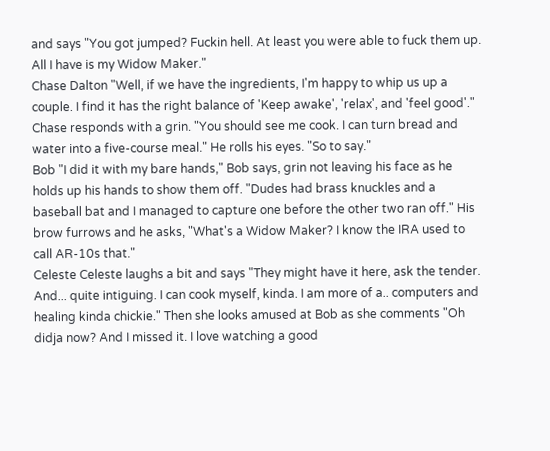and says "You got jumped? Fuckin hell. At least you were able to fuck them up. All I have is my Widow Maker."
Chase Dalton "Well, if we have the ingredients, I'm happy to whip us up a couple. I find it has the right balance of 'Keep awake', 'relax', and 'feel good'." Chase responds with a grin. "You should see me cook. I can turn bread and water into a five-course meal." He rolls his eyes. "So to say."
Bob "I did it with my bare hands," Bob says, grin not leaving his face as he holds up his hands to show them off. "Dudes had brass knuckles and a baseball bat and I managed to capture one before the other two ran off." His brow furrows and he asks, "What's a Widow Maker? I know the IRA used to call AR-10s that."
Celeste Celeste laughs a bit and says "They might have it here, ask the tender. And... quite intiguing. I can cook myself, kinda. I am more of a.. computers and healing kinda chickie." Then she looks amused at Bob as she comments "Oh didja now? And I missed it. I love watching a good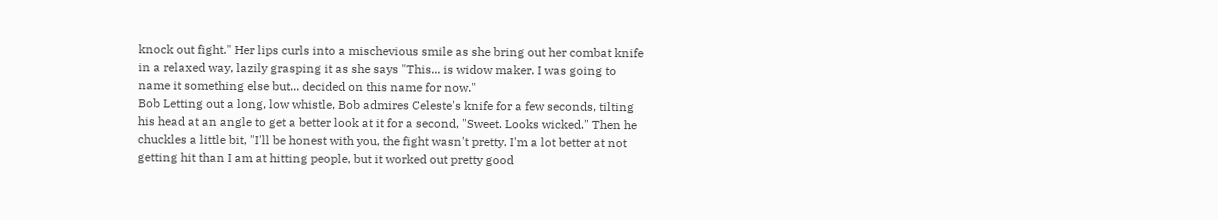knock out fight." Her lips curls into a mischevious smile as she bring out her combat knife in a relaxed way, lazily grasping it as she says "This... is widow maker. I was going to name it something else but... decided on this name for now."
Bob Letting out a long, low whistle, Bob admires Celeste's knife for a few seconds, tilting his head at an angle to get a better look at it for a second, "Sweet. Looks wicked." Then he chuckles a little bit, "I'll be honest with you, the fight wasn't pretty. I'm a lot better at not getting hit than I am at hitting people, but it worked out pretty good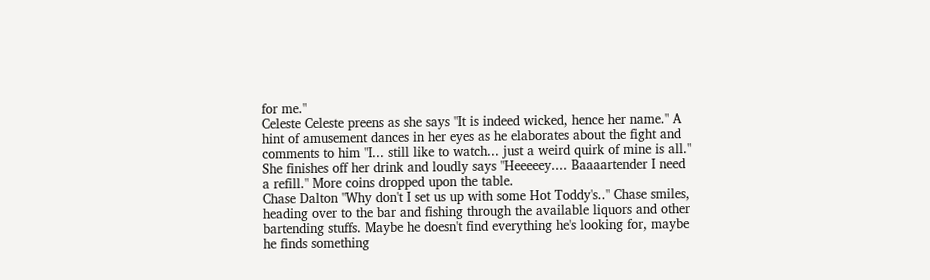for me."
Celeste Celeste preens as she says "It is indeed wicked, hence her name." A hint of amusement dances in her eyes as he elaborates about the fight and comments to him "I... still like to watch... just a weird quirk of mine is all." She finishes off her drink and loudly says "Heeeeey.... Baaaartender I need a refill." More coins dropped upon the table.
Chase Dalton "Why don't I set us up with some Hot Toddy's.." Chase smiles, heading over to the bar and fishing through the available liquors and other bartending stuffs. Maybe he doesn't find everything he's looking for, maybe he finds something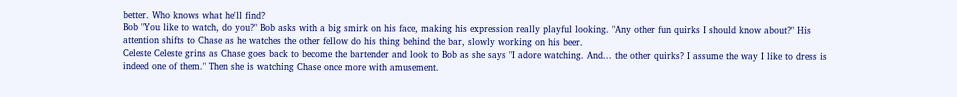better. Who knows what he'll find?
Bob "You like to watch, do you?" Bob asks with a big smirk on his face, making his expression really playful looking. "Any other fun quirks I should know about?" His attention shifts to Chase as he watches the other fellow do his thing behind the bar, slowly working on his beer.
Celeste Celeste grins as Chase goes back to become the bartender and look to Bob as she says "I adore watching. And... the other quirks? I assume the way I like to dress is indeed one of them." Then she is watching Chase once more with amusement.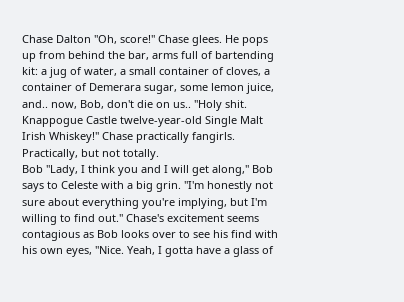Chase Dalton "Oh, score!" Chase glees. He pops up from behind the bar, arms full of bartending kit: a jug of water, a small container of cloves, a container of Demerara sugar, some lemon juice, and.. now, Bob, don't die on us.. "Holy shit. Knappogue Castle twelve-year-old Single Malt Irish Whiskey!" Chase practically fangirls. Practically, but not totally.
Bob "Lady, I think you and I will get along," Bob says to Celeste with a big grin. "I'm honestly not sure about everything you're implying, but I'm willing to find out." Chase's excitement seems contagious as Bob looks over to see his find with his own eyes, "Nice. Yeah, I gotta have a glass of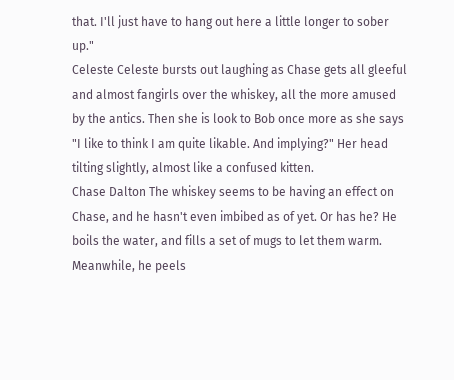that. I'll just have to hang out here a little longer to sober up."
Celeste Celeste bursts out laughing as Chase gets all gleeful and almost fangirls over the whiskey, all the more amused by the antics. Then she is look to Bob once more as she says "I like to think I am quite likable. And implying?" Her head tilting slightly, almost like a confused kitten.
Chase Dalton The whiskey seems to be having an effect on Chase, and he hasn't even imbibed as of yet. Or has he? He boils the water, and fills a set of mugs to let them warm. Meanwhile, he peels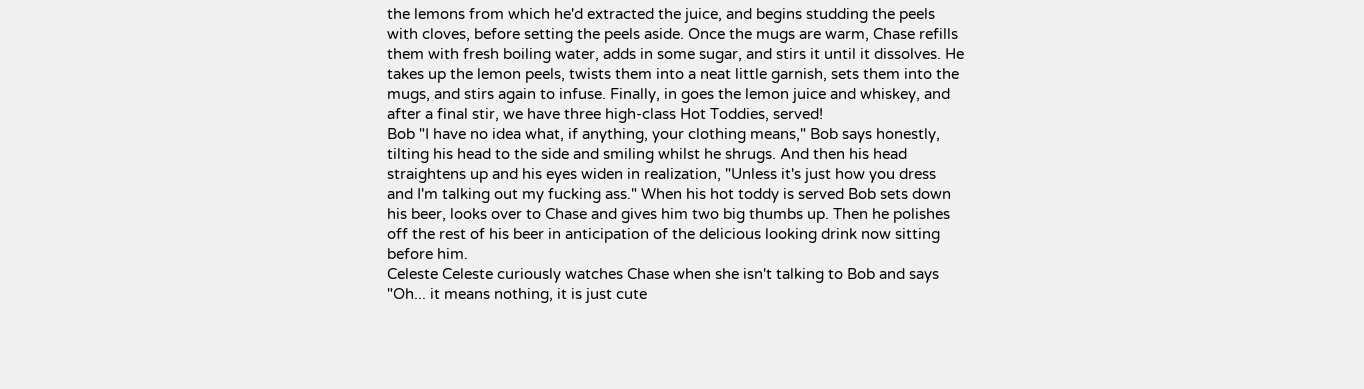the lemons from which he'd extracted the juice, and begins studding the peels with cloves, before setting the peels aside. Once the mugs are warm, Chase refills them with fresh boiling water, adds in some sugar, and stirs it until it dissolves. He takes up the lemon peels, twists them into a neat little garnish, sets them into the mugs, and stirs again to infuse. Finally, in goes the lemon juice and whiskey, and after a final stir, we have three high-class Hot Toddies, served!
Bob "I have no idea what, if anything, your clothing means," Bob says honestly, tilting his head to the side and smiling whilst he shrugs. And then his head straightens up and his eyes widen in realization, "Unless it's just how you dress and I'm talking out my fucking ass." When his hot toddy is served Bob sets down his beer, looks over to Chase and gives him two big thumbs up. Then he polishes off the rest of his beer in anticipation of the delicious looking drink now sitting before him.
Celeste Celeste curiously watches Chase when she isn't talking to Bob and says "Oh... it means nothing, it is just cute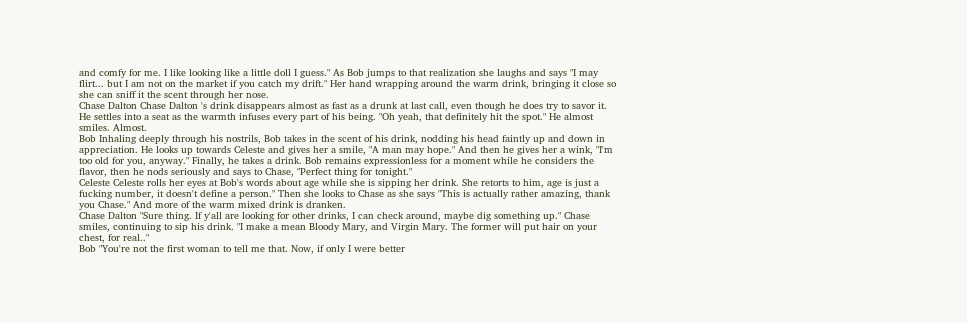and comfy for me. I like looking like a little doll I guess." As Bob jumps to that realization she laughs and says "I may flirt... but I am not on the market if you catch my drift." Her hand wrapping around the warm drink, bringing it close so she can sniff it the scent through her nose.
Chase Dalton Chase Dalton 's drink disappears almost as fast as a drunk at last call, even though he does try to savor it. He settles into a seat as the warmth infuses every part of his being. "Oh yeah, that definitely hit the spot." He almost smiles. Almost.
Bob Inhaling deeply through his nostrils, Bob takes in the scent of his drink, nodding his head faintly up and down in appreciation. He looks up towards Celeste and gives her a smile, "A man may hope." And then he gives her a wink, "I'm too old for you, anyway." Finally, he takes a drink. Bob remains expressionless for a moment while he considers the flavor, then he nods seriously and says to Chase, "Perfect thing for tonight."
Celeste Celeste rolls her eyes at Bob's words about age while she is sipping her drink. She retorts to him, age is just a fucking number, it doesn't define a person." Then she looks to Chase as she says "This is actually rather amazing, thank you Chase." And more of the warm mixed drink is dranken.
Chase Dalton "Sure thing. If y'all are looking for other drinks, I can check around, maybe dig something up." Chase smiles, continuing to sip his drink. "I make a mean Bloody Mary, and Virgin Mary. The former will put hair on your chest, for real.."
Bob "You're not the first woman to tell me that. Now, if only I were better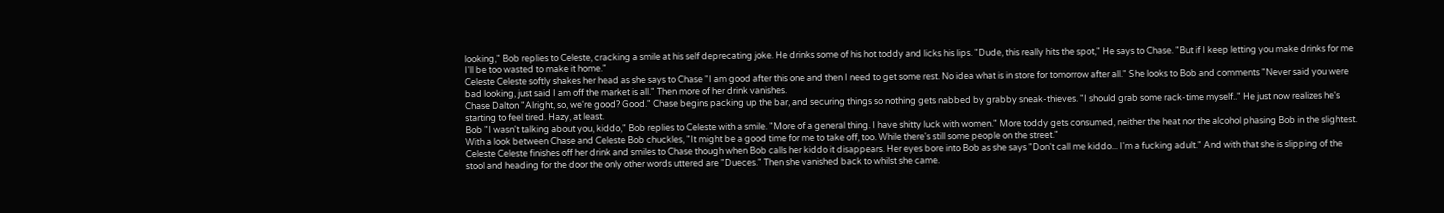looking," Bob replies to Celeste, cracking a smile at his self deprecating joke. He drinks some of his hot toddy and licks his lips. "Dude, this really hits the spot," He says to Chase. "But if I keep letting you make drinks for me I'll be too wasted to make it home."
Celeste Celeste softly shakes her head as she says to Chase "I am good after this one and then I need to get some rest. No idea what is in store for tomorrow after all." She looks to Bob and comments "Never said you were bad looking, just said I am off the market is all." Then more of her drink vanishes.
Chase Dalton "Alright, so, we're good? Good." Chase begins packing up the bar, and securing things so nothing gets nabbed by grabby sneak-thieves. "I should grab some rack-time myself.." He just now realizes he's starting to feel tired. Hazy, at least.
Bob "I wasn't talking about you, kiddo," Bob replies to Celeste with a smile. "More of a general thing. I have shitty luck with women." More toddy gets consumed, neither the heat nor the alcohol phasing Bob in the slightest. With a look between Chase and Celeste Bob chuckles, "It might be a good time for me to take off, too. While there's still some people on the street."
Celeste Celeste finishes off her drink and smiles to Chase though when Bob calls her kiddo it disappears. Her eyes bore into Bob as she says "Don't call me kiddo... I'm a fucking adult." And with that she is slipping of the stool and heading for the door the only other words uttered are "Dueces." Then she vanished back to whilst she came.